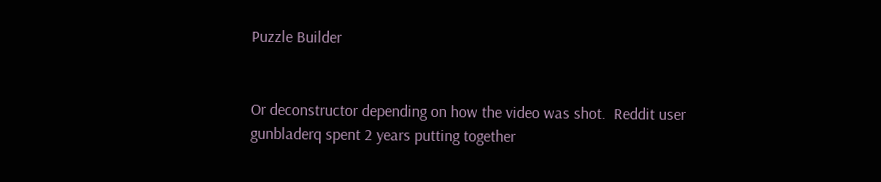Puzzle Builder


Or deconstructor depending on how the video was shot.  Reddit user gunbladerq spent 2 years putting together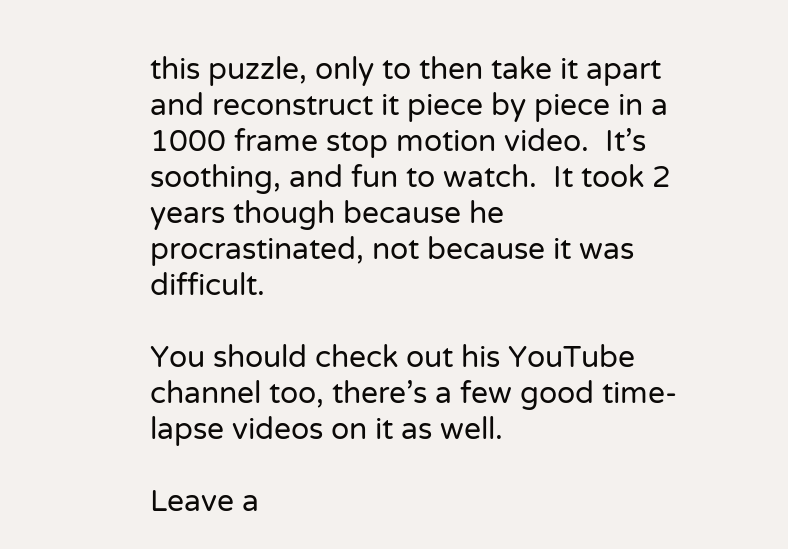this puzzle, only to then take it apart and reconstruct it piece by piece in a 1000 frame stop motion video.  It’s soothing, and fun to watch.  It took 2 years though because he procrastinated, not because it was difficult.

You should check out his YouTube channel too, there’s a few good time-lapse videos on it as well.

Leave a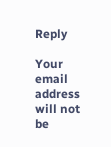Reply

Your email address will not be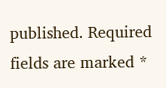published. Required fields are marked *